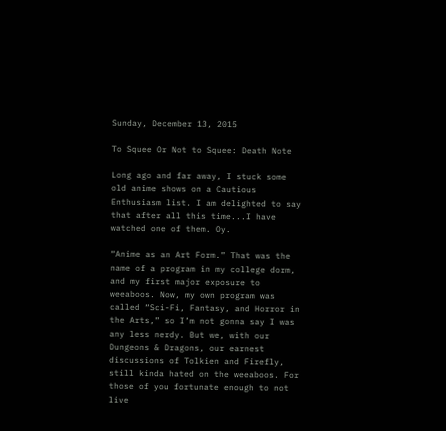Sunday, December 13, 2015

To Squee Or Not to Squee: Death Note

Long ago and far away, I stuck some old anime shows on a Cautious Enthusiasm list. I am delighted to say that after all this time...I have watched one of them. Oy.

“Anime as an Art Form.” That was the name of a program in my college dorm, and my first major exposure to weeaboos. Now, my own program was called “Sci-Fi, Fantasy, and Horror in the Arts,” so I’m not gonna say I was any less nerdy. But we, with our Dungeons & Dragons, our earnest discussions of Tolkien and Firefly, still kinda hated on the weeaboos. For those of you fortunate enough to not live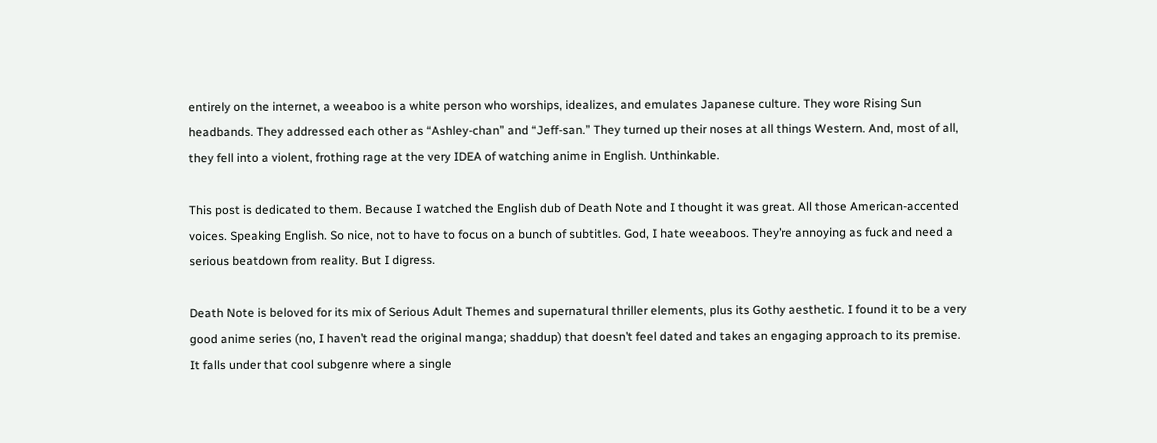entirely on the internet, a weeaboo is a white person who worships, idealizes, and emulates Japanese culture. They wore Rising Sun headbands. They addressed each other as “Ashley-chan” and “Jeff-san.” They turned up their noses at all things Western. And, most of all, they fell into a violent, frothing rage at the very IDEA of watching anime in English. Unthinkable.

This post is dedicated to them. Because I watched the English dub of Death Note and I thought it was great. All those American-accented voices. Speaking English. So nice, not to have to focus on a bunch of subtitles. God, I hate weeaboos. They’re annoying as fuck and need a serious beatdown from reality. But I digress.

Death Note is beloved for its mix of Serious Adult Themes and supernatural thriller elements, plus its Gothy aesthetic. I found it to be a very good anime series (no, I haven’t read the original manga; shaddup) that doesn’t feel dated and takes an engaging approach to its premise. It falls under that cool subgenre where a single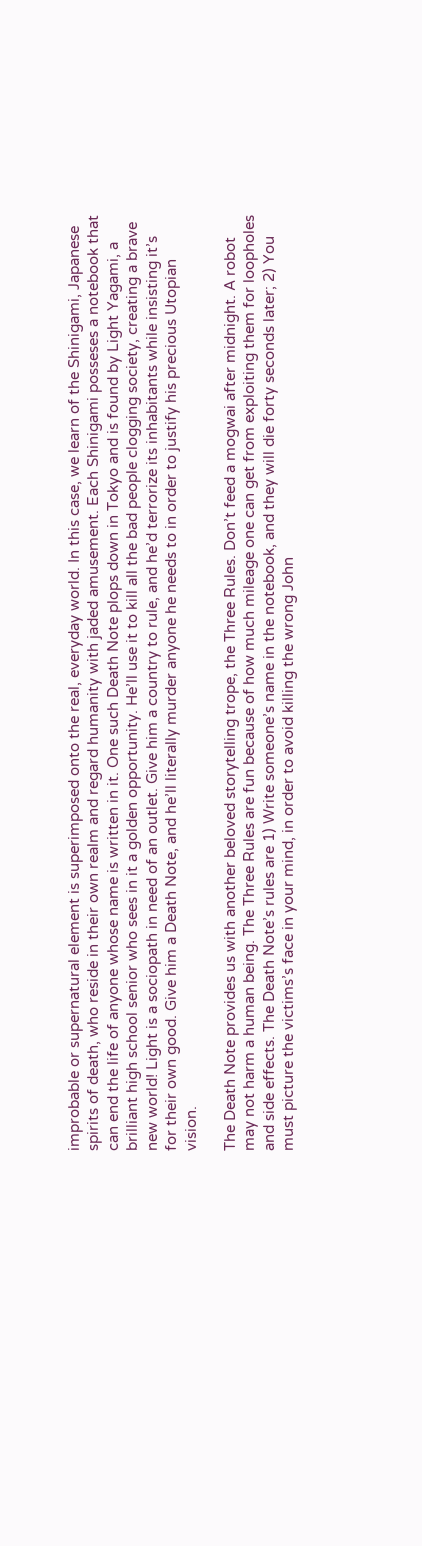improbable or supernatural element is superimposed onto the real, everyday world. In this case, we learn of the Shinigami, Japanese spirits of death, who reside in their own realm and regard humanity with jaded amusement. Each Shinigami posseses a notebook that can end the life of anyone whose name is written in it. One such Death Note plops down in Tokyo and is found by Light Yagami, a brilliant high school senior who sees in it a golden opportunity. He’ll use it to kill all the bad people clogging society, creating a brave new world! Light is a sociopath in need of an outlet. Give him a country to rule, and he’d terrorize its inhabitants while insisting it’s for their own good. Give him a Death Note, and he’ll literally murder anyone he needs to in order to justify his precious Utopian vision.

The Death Note provides us with another beloved storytelling trope, the Three Rules. Don’t feed a mogwai after midnight. A robot may not harm a human being. The Three Rules are fun because of how much mileage one can get from exploiting them for loopholes and side effects. The Death Note’s rules are 1) Write someone’s name in the notebook, and they will die forty seconds later; 2) You must picture the victims’s face in your mind, in order to avoid killing the wrong John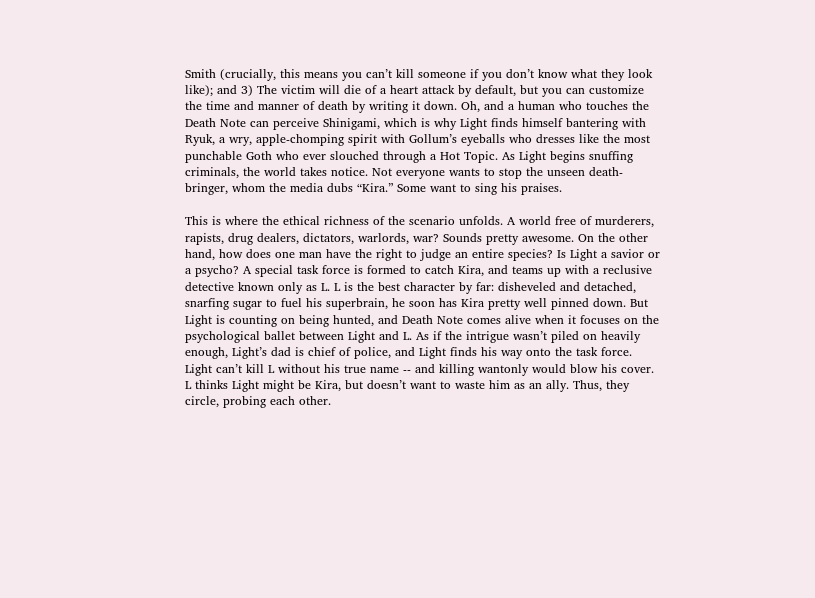Smith (crucially, this means you can’t kill someone if you don’t know what they look like); and 3) The victim will die of a heart attack by default, but you can customize the time and manner of death by writing it down. Oh, and a human who touches the Death Note can perceive Shinigami, which is why Light finds himself bantering with Ryuk, a wry, apple-chomping spirit with Gollum’s eyeballs who dresses like the most punchable Goth who ever slouched through a Hot Topic. As Light begins snuffing criminals, the world takes notice. Not everyone wants to stop the unseen death-bringer, whom the media dubs “Kira.” Some want to sing his praises.

This is where the ethical richness of the scenario unfolds. A world free of murderers, rapists, drug dealers, dictators, warlords, war? Sounds pretty awesome. On the other hand, how does one man have the right to judge an entire species? Is Light a savior or a psycho? A special task force is formed to catch Kira, and teams up with a reclusive detective known only as L. L is the best character by far: disheveled and detached, snarfing sugar to fuel his superbrain, he soon has Kira pretty well pinned down. But Light is counting on being hunted, and Death Note comes alive when it focuses on the psychological ballet between Light and L. As if the intrigue wasn’t piled on heavily enough, Light’s dad is chief of police, and Light finds his way onto the task force. Light can’t kill L without his true name -- and killing wantonly would blow his cover. L thinks Light might be Kira, but doesn’t want to waste him as an ally. Thus, they circle, probing each other.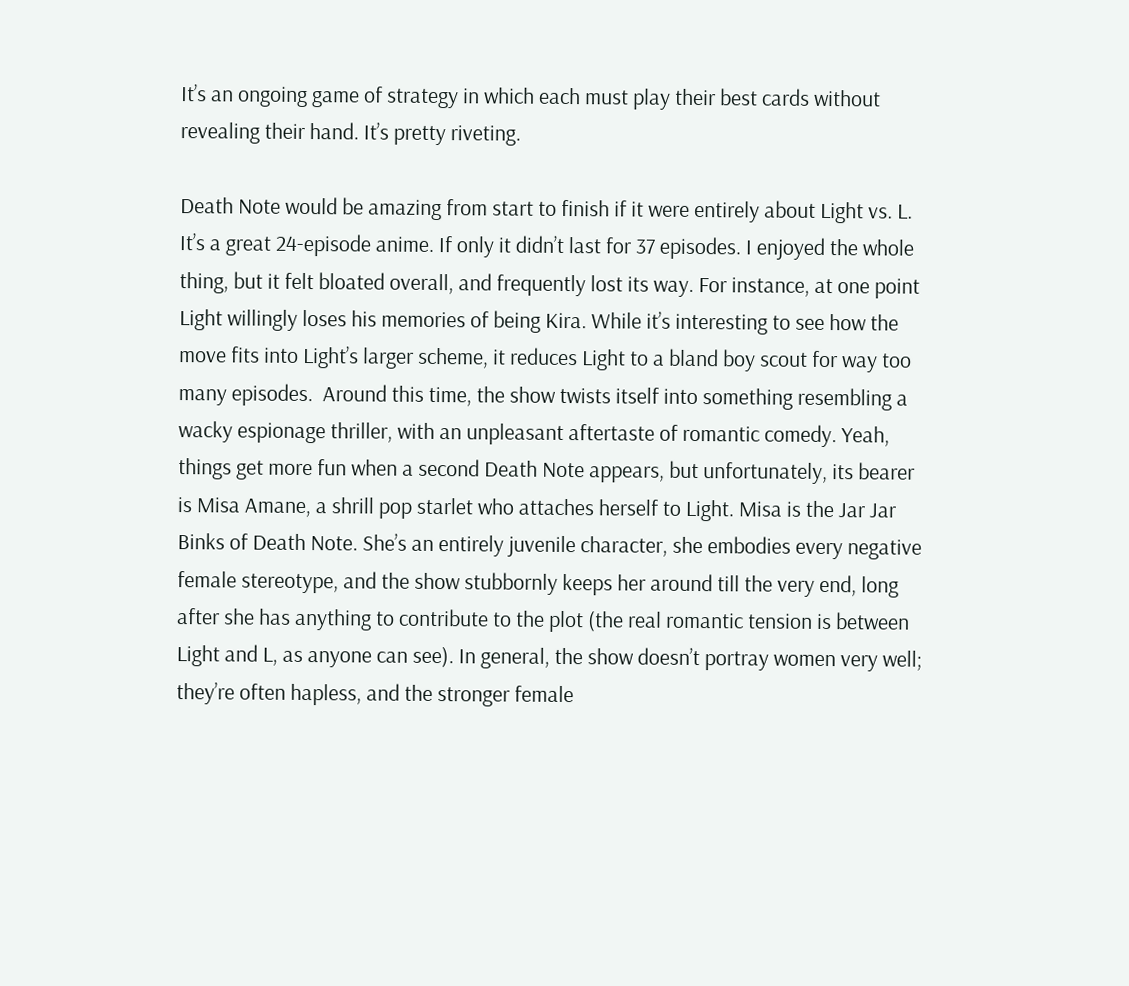It’s an ongoing game of strategy in which each must play their best cards without revealing their hand. It’s pretty riveting.

Death Note would be amazing from start to finish if it were entirely about Light vs. L. It’s a great 24-episode anime. If only it didn’t last for 37 episodes. I enjoyed the whole thing, but it felt bloated overall, and frequently lost its way. For instance, at one point Light willingly loses his memories of being Kira. While it’s interesting to see how the move fits into Light’s larger scheme, it reduces Light to a bland boy scout for way too many episodes.  Around this time, the show twists itself into something resembling a wacky espionage thriller, with an unpleasant aftertaste of romantic comedy. Yeah, things get more fun when a second Death Note appears, but unfortunately, its bearer is Misa Amane, a shrill pop starlet who attaches herself to Light. Misa is the Jar Jar Binks of Death Note. She’s an entirely juvenile character, she embodies every negative female stereotype, and the show stubbornly keeps her around till the very end, long after she has anything to contribute to the plot (the real romantic tension is between Light and L, as anyone can see). In general, the show doesn’t portray women very well; they’re often hapless, and the stronger female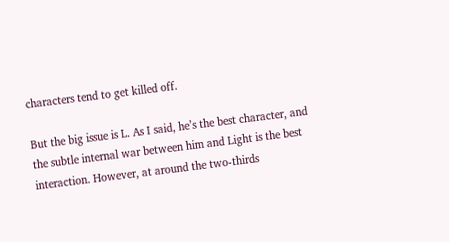characters tend to get killed off.

But the big issue is L. As I said, he’s the best character, and the subtle internal war between him and Light is the best interaction. However, at around the two-thirds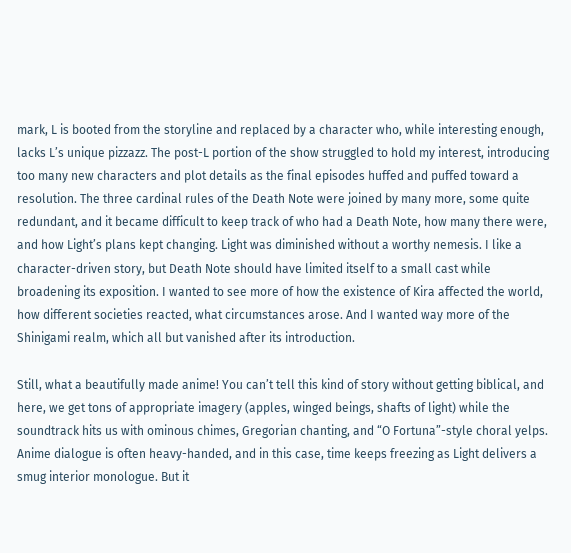mark, L is booted from the storyline and replaced by a character who, while interesting enough, lacks L’s unique pizzazz. The post-L portion of the show struggled to hold my interest, introducing too many new characters and plot details as the final episodes huffed and puffed toward a resolution. The three cardinal rules of the Death Note were joined by many more, some quite redundant, and it became difficult to keep track of who had a Death Note, how many there were, and how Light’s plans kept changing. Light was diminished without a worthy nemesis. I like a character-driven story, but Death Note should have limited itself to a small cast while broadening its exposition. I wanted to see more of how the existence of Kira affected the world, how different societies reacted, what circumstances arose. And I wanted way more of the Shinigami realm, which all but vanished after its introduction.

Still, what a beautifully made anime! You can’t tell this kind of story without getting biblical, and here, we get tons of appropriate imagery (apples, winged beings, shafts of light) while the soundtrack hits us with ominous chimes, Gregorian chanting, and “O Fortuna”-style choral yelps. Anime dialogue is often heavy-handed, and in this case, time keeps freezing as Light delivers a smug interior monologue. But it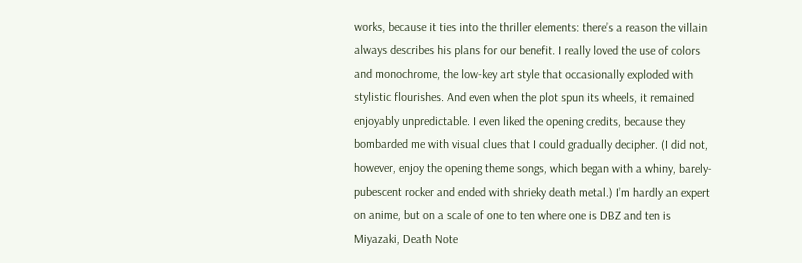works, because it ties into the thriller elements: there’s a reason the villain always describes his plans for our benefit. I really loved the use of colors and monochrome, the low-key art style that occasionally exploded with stylistic flourishes. And even when the plot spun its wheels, it remained enjoyably unpredictable. I even liked the opening credits, because they bombarded me with visual clues that I could gradually decipher. (I did not, however, enjoy the opening theme songs, which began with a whiny, barely-pubescent rocker and ended with shrieky death metal.) I’m hardly an expert on anime, but on a scale of one to ten where one is DBZ and ten is Miyazaki, Death Note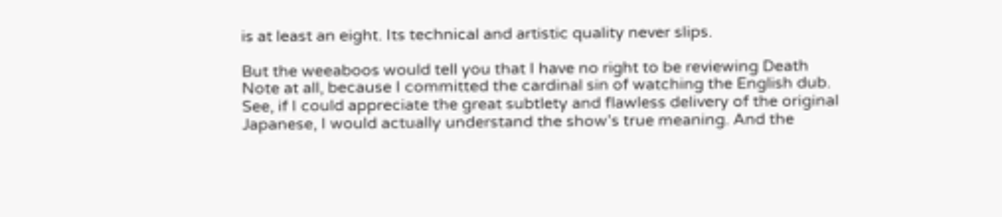is at least an eight. Its technical and artistic quality never slips.

But the weeaboos would tell you that I have no right to be reviewing Death Note at all, because I committed the cardinal sin of watching the English dub. See, if I could appreciate the great subtlety and flawless delivery of the original Japanese, I would actually understand the show’s true meaning. And the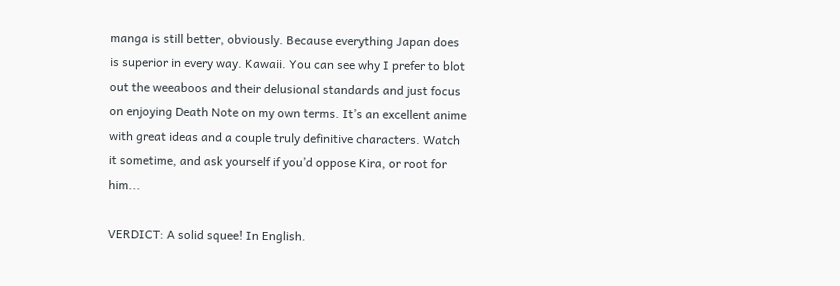manga is still better, obviously. Because everything Japan does is superior in every way. Kawaii. You can see why I prefer to blot out the weeaboos and their delusional standards and just focus on enjoying Death Note on my own terms. It’s an excellent anime with great ideas and a couple truly definitive characters. Watch it sometime, and ask yourself if you’d oppose Kira, or root for him...

VERDICT: A solid squee! In English.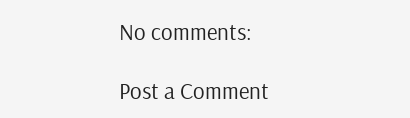No comments:

Post a Comment